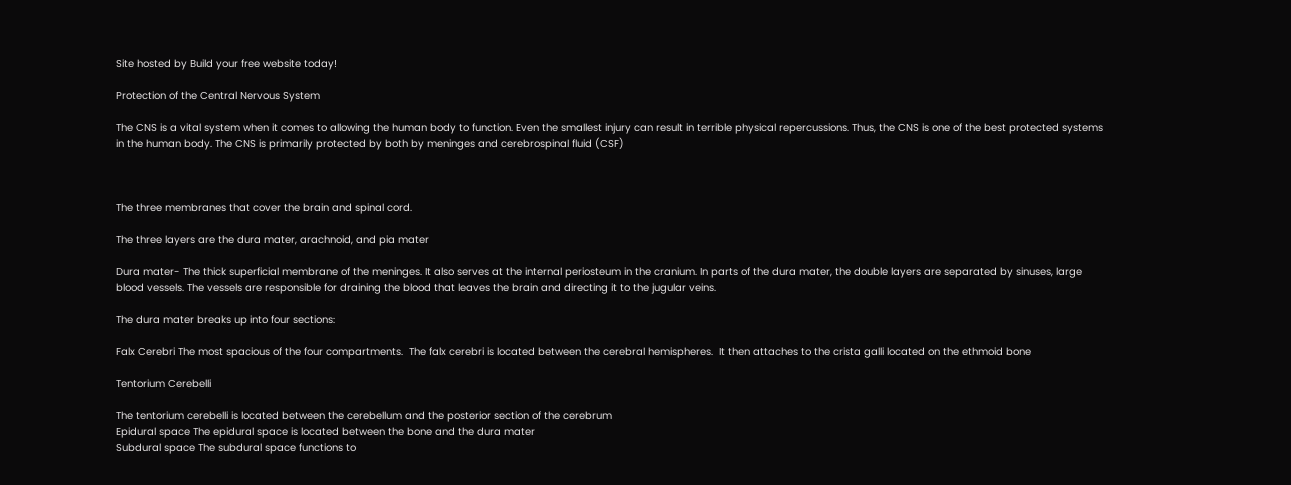Site hosted by Build your free website today!

Protection of the Central Nervous System

The CNS is a vital system when it comes to allowing the human body to function. Even the smallest injury can result in terrible physical repercussions. Thus, the CNS is one of the best protected systems in the human body. The CNS is primarily protected by both by meninges and cerebrospinal fluid (CSF)



The three membranes that cover the brain and spinal cord.

The three layers are the dura mater, arachnoid, and pia mater

Dura mater- The thick superficial membrane of the meninges. It also serves at the internal periosteum in the cranium. In parts of the dura mater, the double layers are separated by sinuses, large blood vessels. The vessels are responsible for draining the blood that leaves the brain and directing it to the jugular veins.

The dura mater breaks up into four sections:

Falx Cerebri The most spacious of the four compartments.  The falx cerebri is located between the cerebral hemispheres.  It then attaches to the crista galli located on the ethmoid bone

Tentorium Cerebelli

The tentorium cerebelli is located between the cerebellum and the posterior section of the cerebrum
Epidural space The epidural space is located between the bone and the dura mater
Subdural space The subdural space functions to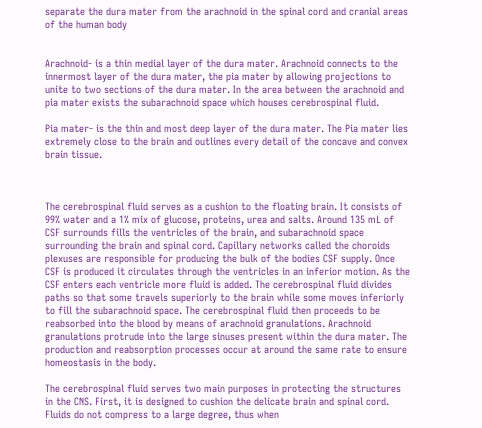separate the dura mater from the arachnoid in the spinal cord and cranial areas of the human body


Arachnoid- is a thin medial layer of the dura mater. Arachnoid connects to the innermost layer of the dura mater, the pia mater by allowing projections to unite to two sections of the dura mater. In the area between the arachnoid and pia mater exists the subarachnoid space which houses cerebrospinal fluid.

Pia mater- is the thin and most deep layer of the dura mater. The Pia mater lies extremely close to the brain and outlines every detail of the concave and convex brain tissue.



The cerebrospinal fluid serves as a cushion to the floating brain. It consists of 99% water and a 1% mix of glucose, proteins, urea and salts. Around 135 mL of CSF surrounds fills the ventricles of the brain, and subarachnoid space surrounding the brain and spinal cord. Capillary networks called the choroids plexuses are responsible for producing the bulk of the bodies CSF supply. Once CSF is produced it circulates through the ventricles in an inferior motion. As the CSF enters each ventricle more fluid is added. The cerebrospinal fluid divides paths so that some travels superiorly to the brain while some moves inferiorly to fill the subarachnoid space. The cerebrospinal fluid then proceeds to be reabsorbed into the blood by means of arachnoid granulations. Arachnoid granulations protrude into the large sinuses present within the dura mater. The production and reabsorption processes occur at around the same rate to ensure homeostasis in the body.

The cerebrospinal fluid serves two main purposes in protecting the structures in the CNS. First, it is designed to cushion the delicate brain and spinal cord. Fluids do not compress to a large degree, thus when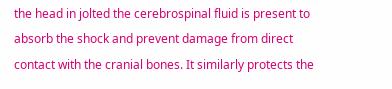the head in jolted the cerebrospinal fluid is present to absorb the shock and prevent damage from direct contact with the cranial bones. It similarly protects the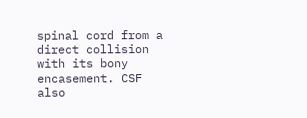spinal cord from a direct collision with its bony encasement. CSF also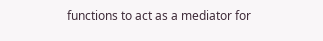functions to act as a mediator for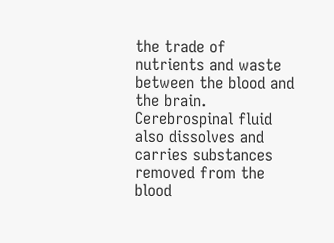the trade of nutrients and waste between the blood and the brain. Cerebrospinal fluid also dissolves and carries substances removed from the blood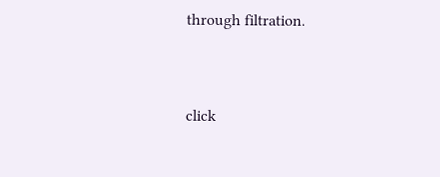through filtration.


click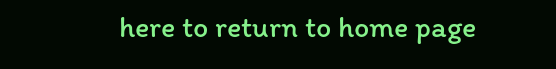here to return to home page